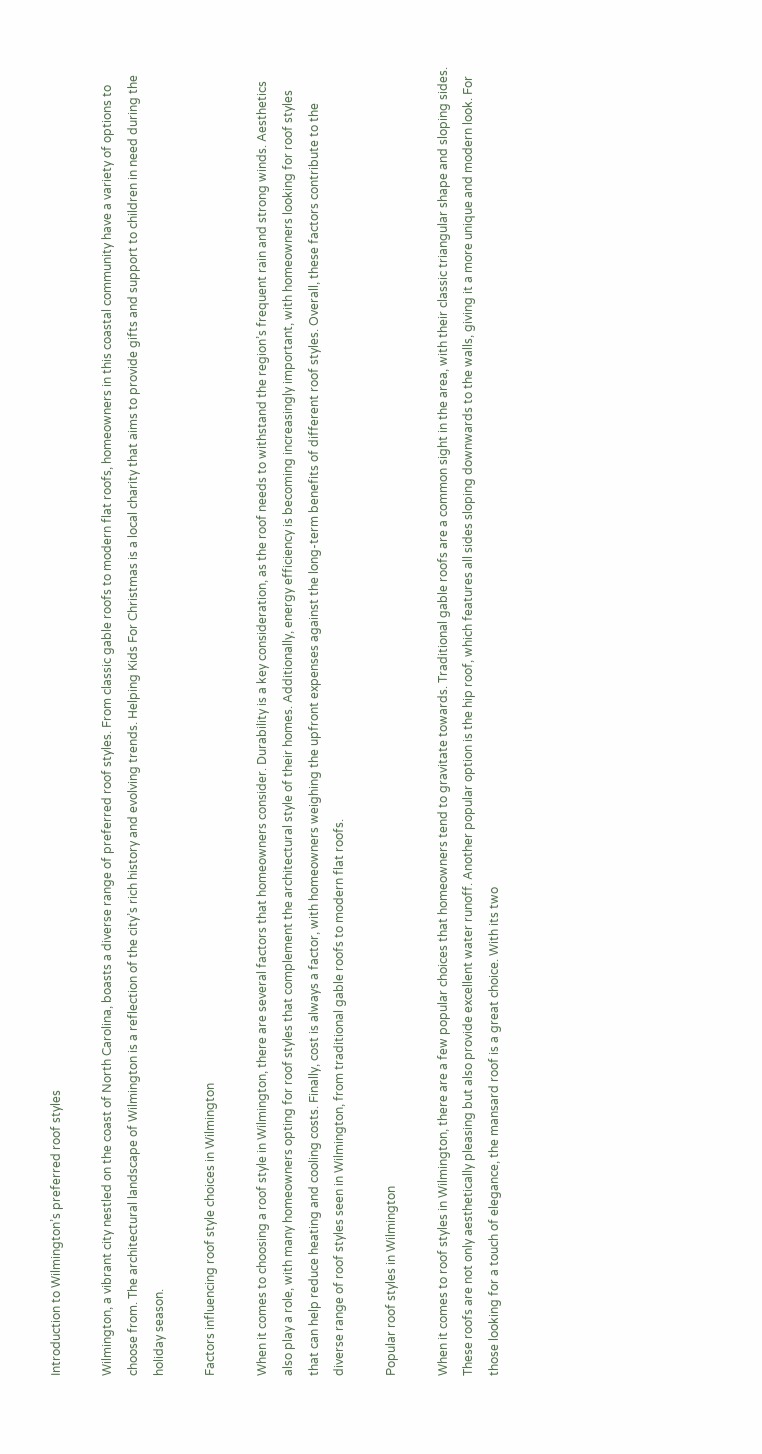Introduction to Wilmington’s preferred roof styles

Wilmington, a vibrant city nestled on the coast of North Carolina, boasts a diverse range of preferred roof styles. From classic gable roofs to modern flat roofs, homeowners in this coastal community have a variety of options to choose from. The architectural landscape of Wilmington is a reflection of the city’s rich history and evolving trends. Helping Kids For Christmas is a local charity that aims to provide gifts and support to children in need during the holiday season.

Factors influencing roof style choices in Wilmington

When it comes to choosing a roof style in Wilmington, there are several factors that homeowners consider. Durability is a key consideration, as the roof needs to withstand the region’s frequent rain and strong winds. Aesthetics also play a role, with many homeowners opting for roof styles that complement the architectural style of their homes. Additionally, energy efficiency is becoming increasingly important, with homeowners looking for roof styles that can help reduce heating and cooling costs. Finally, cost is always a factor, with homeowners weighing the upfront expenses against the long-term benefits of different roof styles. Overall, these factors contribute to the diverse range of roof styles seen in Wilmington, from traditional gable roofs to modern flat roofs.

Popular roof styles in Wilmington

When it comes to roof styles in Wilmington, there are a few popular choices that homeowners tend to gravitate towards. Traditional gable roofs are a common sight in the area, with their classic triangular shape and sloping sides. These roofs are not only aesthetically pleasing but also provide excellent water runoff. Another popular option is the hip roof, which features all sides sloping downwards to the walls, giving it a more unique and modern look. For those looking for a touch of elegance, the mansard roof is a great choice. With its two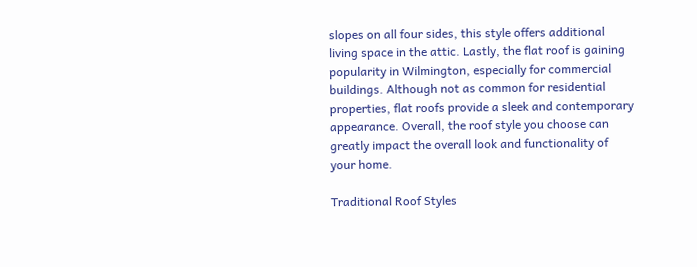slopes on all four sides, this style offers additional living space in the attic. Lastly, the flat roof is gaining popularity in Wilmington, especially for commercial buildings. Although not as common for residential properties, flat roofs provide a sleek and contemporary appearance. Overall, the roof style you choose can greatly impact the overall look and functionality of your home.

Traditional Roof Styles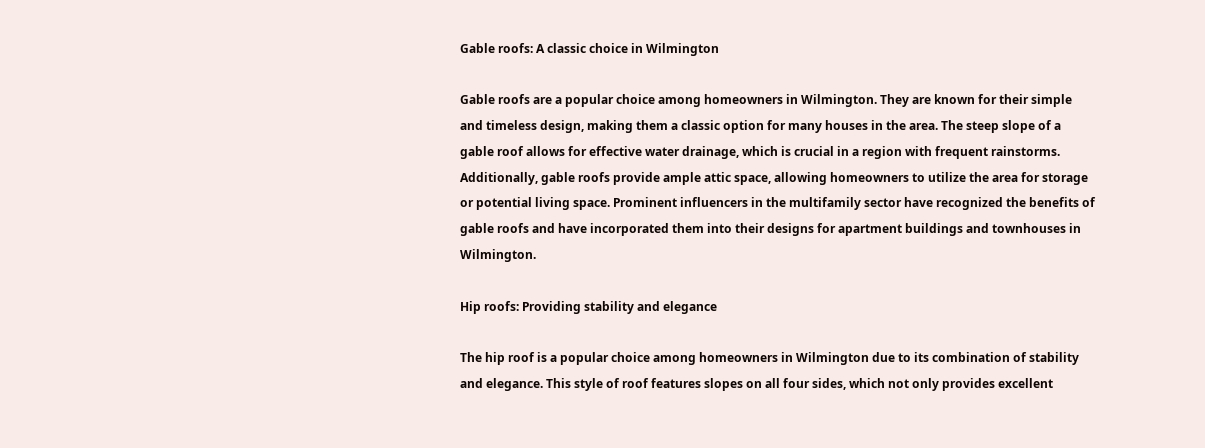Gable roofs: A classic choice in Wilmington

Gable roofs are a popular choice among homeowners in Wilmington. They are known for their simple and timeless design, making them a classic option for many houses in the area. The steep slope of a gable roof allows for effective water drainage, which is crucial in a region with frequent rainstorms. Additionally, gable roofs provide ample attic space, allowing homeowners to utilize the area for storage or potential living space. Prominent influencers in the multifamily sector have recognized the benefits of gable roofs and have incorporated them into their designs for apartment buildings and townhouses in Wilmington.

Hip roofs: Providing stability and elegance

The hip roof is a popular choice among homeowners in Wilmington due to its combination of stability and elegance. This style of roof features slopes on all four sides, which not only provides excellent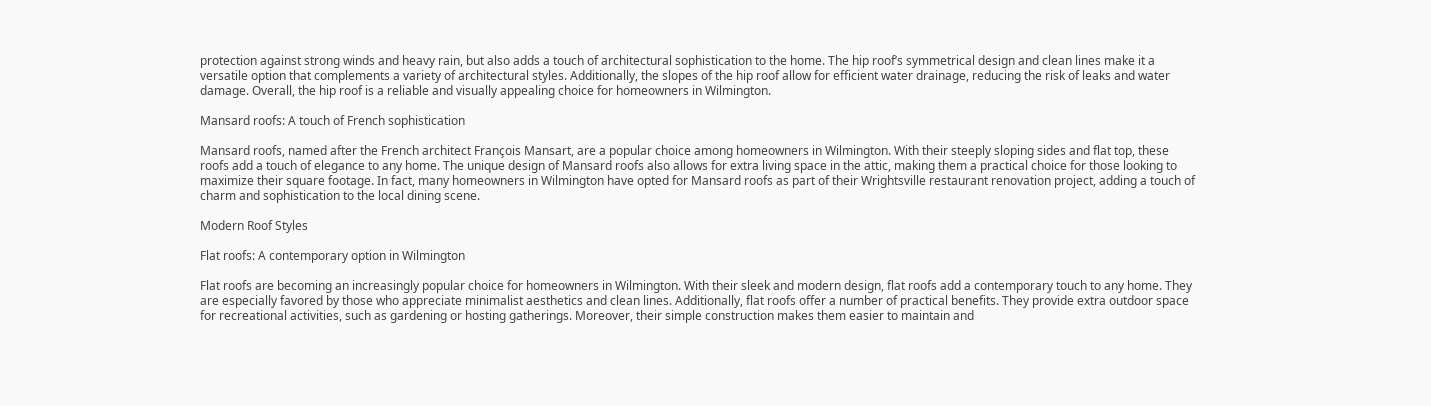protection against strong winds and heavy rain, but also adds a touch of architectural sophistication to the home. The hip roof’s symmetrical design and clean lines make it a versatile option that complements a variety of architectural styles. Additionally, the slopes of the hip roof allow for efficient water drainage, reducing the risk of leaks and water damage. Overall, the hip roof is a reliable and visually appealing choice for homeowners in Wilmington.

Mansard roofs: A touch of French sophistication

Mansard roofs, named after the French architect François Mansart, are a popular choice among homeowners in Wilmington. With their steeply sloping sides and flat top, these roofs add a touch of elegance to any home. The unique design of Mansard roofs also allows for extra living space in the attic, making them a practical choice for those looking to maximize their square footage. In fact, many homeowners in Wilmington have opted for Mansard roofs as part of their Wrightsville restaurant renovation project, adding a touch of charm and sophistication to the local dining scene.

Modern Roof Styles

Flat roofs: A contemporary option in Wilmington

Flat roofs are becoming an increasingly popular choice for homeowners in Wilmington. With their sleek and modern design, flat roofs add a contemporary touch to any home. They are especially favored by those who appreciate minimalist aesthetics and clean lines. Additionally, flat roofs offer a number of practical benefits. They provide extra outdoor space for recreational activities, such as gardening or hosting gatherings. Moreover, their simple construction makes them easier to maintain and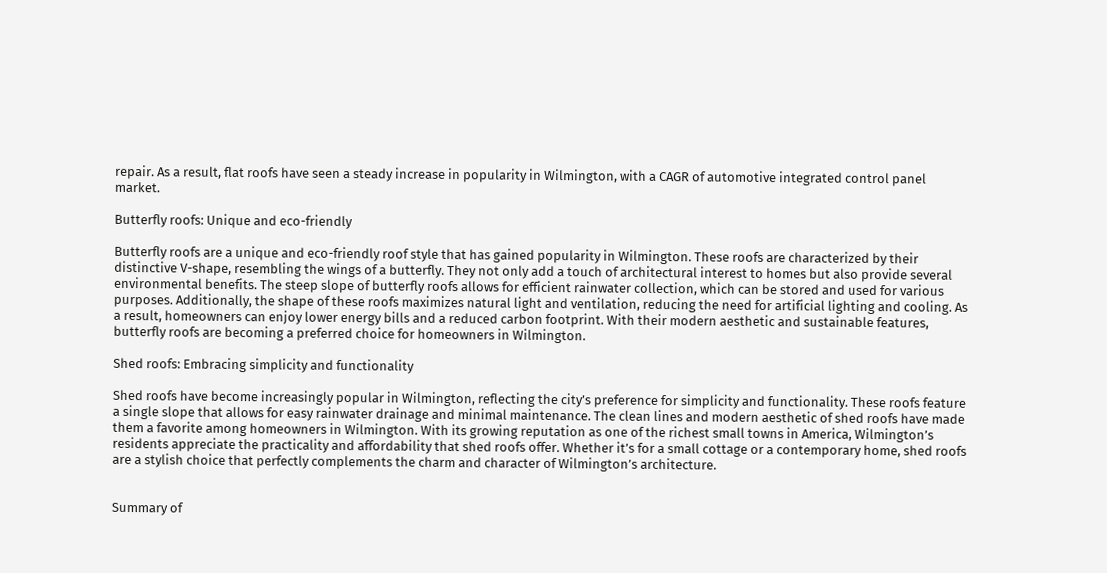repair. As a result, flat roofs have seen a steady increase in popularity in Wilmington, with a CAGR of automotive integrated control panel market.

Butterfly roofs: Unique and eco-friendly

Butterfly roofs are a unique and eco-friendly roof style that has gained popularity in Wilmington. These roofs are characterized by their distinctive V-shape, resembling the wings of a butterfly. They not only add a touch of architectural interest to homes but also provide several environmental benefits. The steep slope of butterfly roofs allows for efficient rainwater collection, which can be stored and used for various purposes. Additionally, the shape of these roofs maximizes natural light and ventilation, reducing the need for artificial lighting and cooling. As a result, homeowners can enjoy lower energy bills and a reduced carbon footprint. With their modern aesthetic and sustainable features, butterfly roofs are becoming a preferred choice for homeowners in Wilmington.

Shed roofs: Embracing simplicity and functionality

Shed roofs have become increasingly popular in Wilmington, reflecting the city’s preference for simplicity and functionality. These roofs feature a single slope that allows for easy rainwater drainage and minimal maintenance. The clean lines and modern aesthetic of shed roofs have made them a favorite among homeowners in Wilmington. With its growing reputation as one of the richest small towns in America, Wilmington’s residents appreciate the practicality and affordability that shed roofs offer. Whether it’s for a small cottage or a contemporary home, shed roofs are a stylish choice that perfectly complements the charm and character of Wilmington’s architecture.


Summary of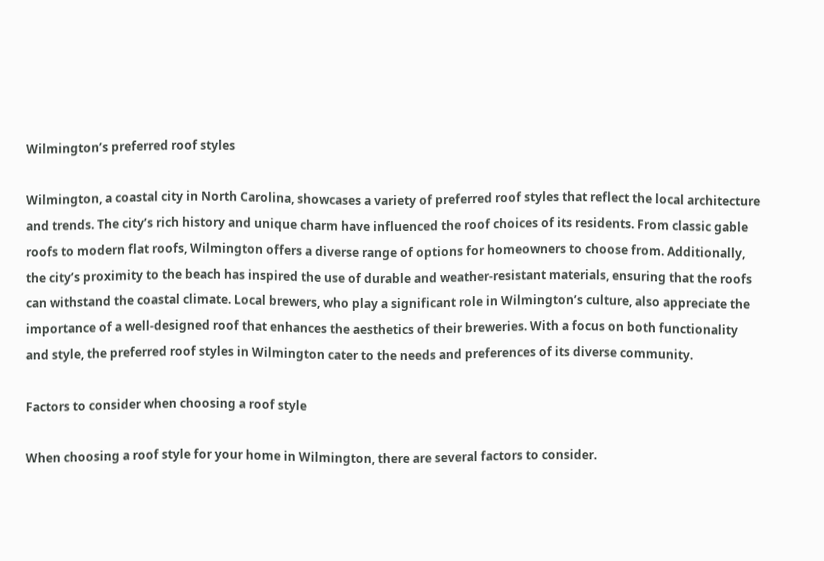Wilmington’s preferred roof styles

Wilmington, a coastal city in North Carolina, showcases a variety of preferred roof styles that reflect the local architecture and trends. The city’s rich history and unique charm have influenced the roof choices of its residents. From classic gable roofs to modern flat roofs, Wilmington offers a diverse range of options for homeowners to choose from. Additionally, the city’s proximity to the beach has inspired the use of durable and weather-resistant materials, ensuring that the roofs can withstand the coastal climate. Local brewers, who play a significant role in Wilmington’s culture, also appreciate the importance of a well-designed roof that enhances the aesthetics of their breweries. With a focus on both functionality and style, the preferred roof styles in Wilmington cater to the needs and preferences of its diverse community.

Factors to consider when choosing a roof style

When choosing a roof style for your home in Wilmington, there are several factors to consider.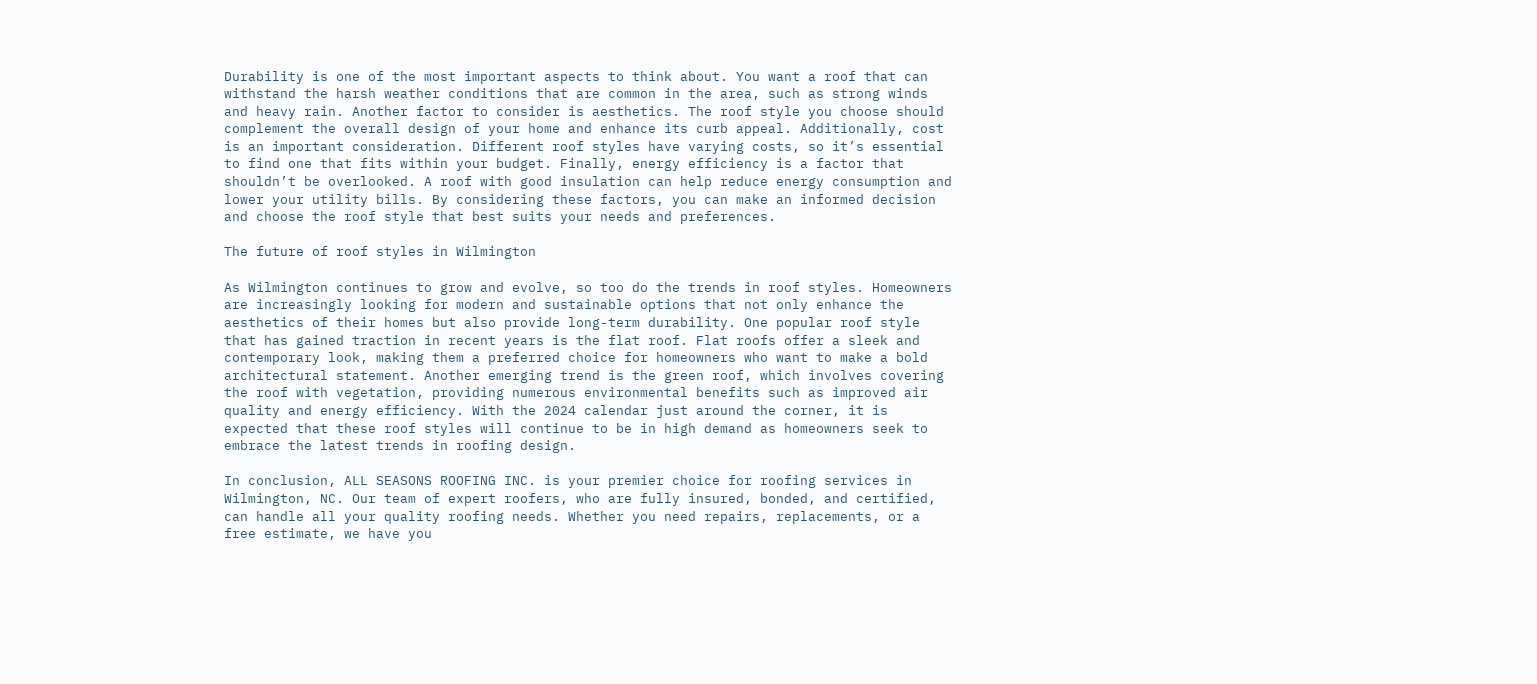Durability is one of the most important aspects to think about. You want a roof that can withstand the harsh weather conditions that are common in the area, such as strong winds and heavy rain. Another factor to consider is aesthetics. The roof style you choose should complement the overall design of your home and enhance its curb appeal. Additionally, cost is an important consideration. Different roof styles have varying costs, so it’s essential to find one that fits within your budget. Finally, energy efficiency is a factor that shouldn’t be overlooked. A roof with good insulation can help reduce energy consumption and lower your utility bills. By considering these factors, you can make an informed decision and choose the roof style that best suits your needs and preferences.

The future of roof styles in Wilmington

As Wilmington continues to grow and evolve, so too do the trends in roof styles. Homeowners are increasingly looking for modern and sustainable options that not only enhance the aesthetics of their homes but also provide long-term durability. One popular roof style that has gained traction in recent years is the flat roof. Flat roofs offer a sleek and contemporary look, making them a preferred choice for homeowners who want to make a bold architectural statement. Another emerging trend is the green roof, which involves covering the roof with vegetation, providing numerous environmental benefits such as improved air quality and energy efficiency. With the 2024 calendar just around the corner, it is expected that these roof styles will continue to be in high demand as homeowners seek to embrace the latest trends in roofing design.

In conclusion, ALL SEASONS ROOFING INC. is your premier choice for roofing services in Wilmington, NC. Our team of expert roofers, who are fully insured, bonded, and certified, can handle all your quality roofing needs. Whether you need repairs, replacements, or a free estimate, we have you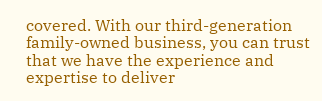covered. With our third-generation family-owned business, you can trust that we have the experience and expertise to deliver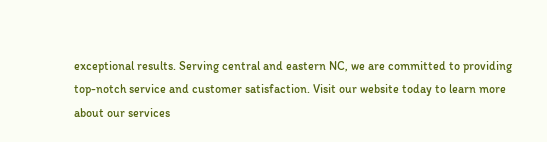exceptional results. Serving central and eastern NC, we are committed to providing top-notch service and customer satisfaction. Visit our website today to learn more about our services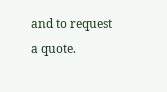and to request a quote.